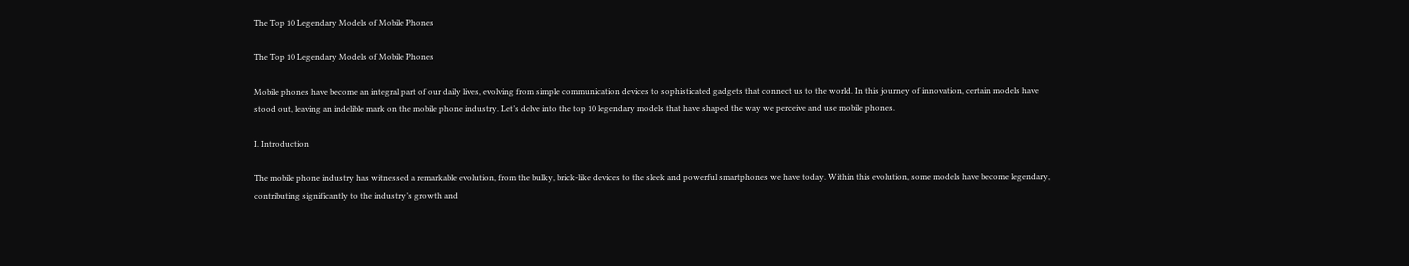The Top 10 Legendary Models of Mobile Phones

The Top 10 Legendary Models of Mobile Phones

Mobile phones have become an integral part of our daily lives, evolving from simple communication devices to sophisticated gadgets that connect us to the world. In this journey of innovation, certain models have stood out, leaving an indelible mark on the mobile phone industry. Let’s delve into the top 10 legendary models that have shaped the way we perceive and use mobile phones.

I. Introduction

The mobile phone industry has witnessed a remarkable evolution, from the bulky, brick-like devices to the sleek and powerful smartphones we have today. Within this evolution, some models have become legendary, contributing significantly to the industry’s growth and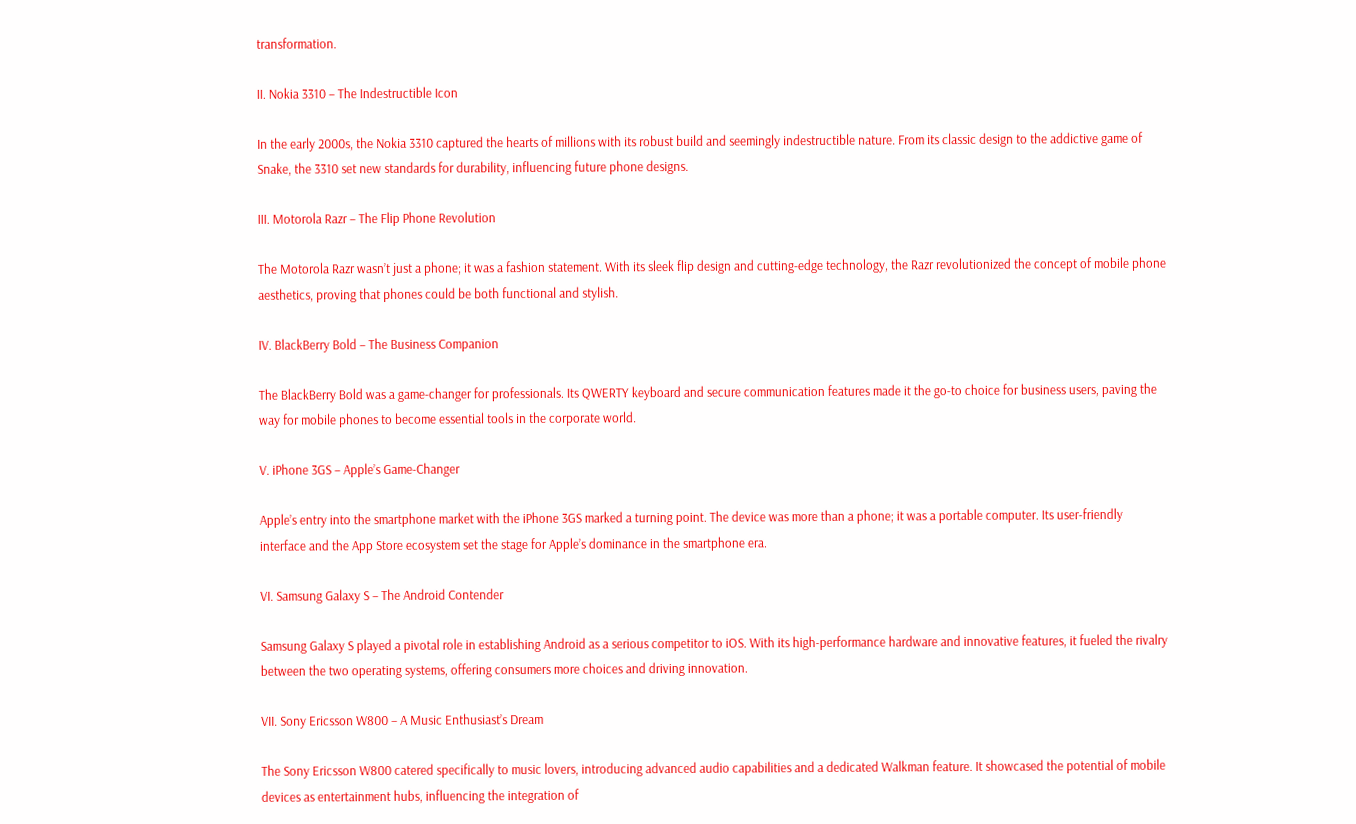transformation.

II. Nokia 3310 – The Indestructible Icon

In the early 2000s, the Nokia 3310 captured the hearts of millions with its robust build and seemingly indestructible nature. From its classic design to the addictive game of Snake, the 3310 set new standards for durability, influencing future phone designs.

III. Motorola Razr – The Flip Phone Revolution

The Motorola Razr wasn’t just a phone; it was a fashion statement. With its sleek flip design and cutting-edge technology, the Razr revolutionized the concept of mobile phone aesthetics, proving that phones could be both functional and stylish.

IV. BlackBerry Bold – The Business Companion

The BlackBerry Bold was a game-changer for professionals. Its QWERTY keyboard and secure communication features made it the go-to choice for business users, paving the way for mobile phones to become essential tools in the corporate world.

V. iPhone 3GS – Apple’s Game-Changer

Apple’s entry into the smartphone market with the iPhone 3GS marked a turning point. The device was more than a phone; it was a portable computer. Its user-friendly interface and the App Store ecosystem set the stage for Apple’s dominance in the smartphone era.

VI. Samsung Galaxy S – The Android Contender

Samsung Galaxy S played a pivotal role in establishing Android as a serious competitor to iOS. With its high-performance hardware and innovative features, it fueled the rivalry between the two operating systems, offering consumers more choices and driving innovation.

VII. Sony Ericsson W800 – A Music Enthusiast’s Dream

The Sony Ericsson W800 catered specifically to music lovers, introducing advanced audio capabilities and a dedicated Walkman feature. It showcased the potential of mobile devices as entertainment hubs, influencing the integration of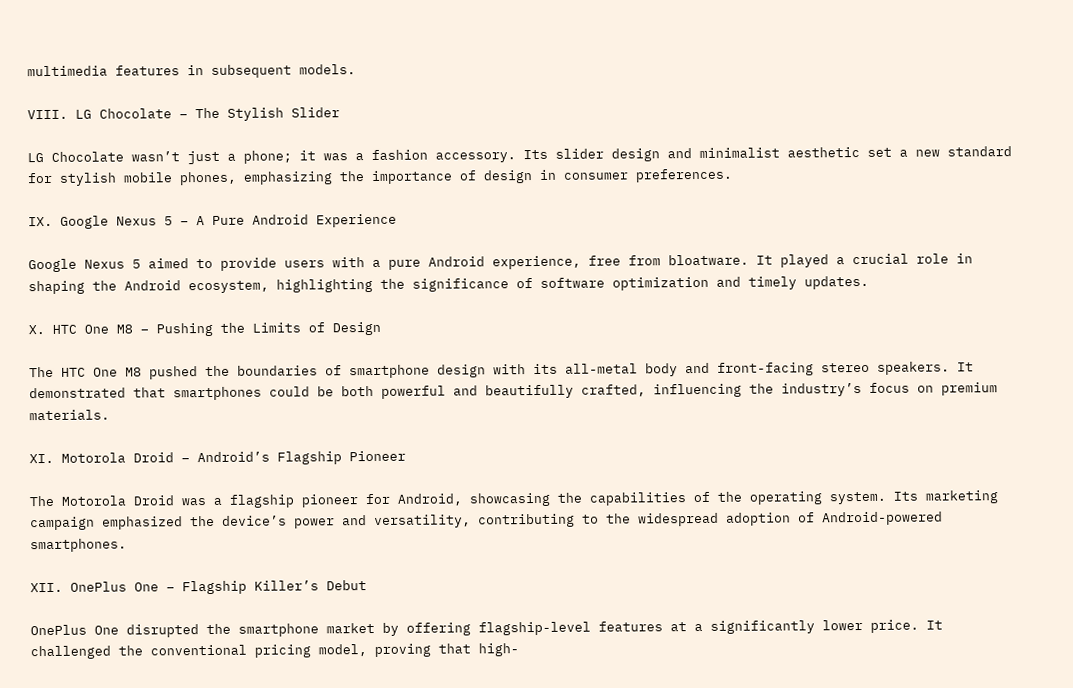multimedia features in subsequent models.

VIII. LG Chocolate – The Stylish Slider

LG Chocolate wasn’t just a phone; it was a fashion accessory. Its slider design and minimalist aesthetic set a new standard for stylish mobile phones, emphasizing the importance of design in consumer preferences.

IX. Google Nexus 5 – A Pure Android Experience

Google Nexus 5 aimed to provide users with a pure Android experience, free from bloatware. It played a crucial role in shaping the Android ecosystem, highlighting the significance of software optimization and timely updates.

X. HTC One M8 – Pushing the Limits of Design

The HTC One M8 pushed the boundaries of smartphone design with its all-metal body and front-facing stereo speakers. It demonstrated that smartphones could be both powerful and beautifully crafted, influencing the industry’s focus on premium materials.

XI. Motorola Droid – Android’s Flagship Pioneer

The Motorola Droid was a flagship pioneer for Android, showcasing the capabilities of the operating system. Its marketing campaign emphasized the device’s power and versatility, contributing to the widespread adoption of Android-powered smartphones.

XII. OnePlus One – Flagship Killer’s Debut

OnePlus One disrupted the smartphone market by offering flagship-level features at a significantly lower price. It challenged the conventional pricing model, proving that high-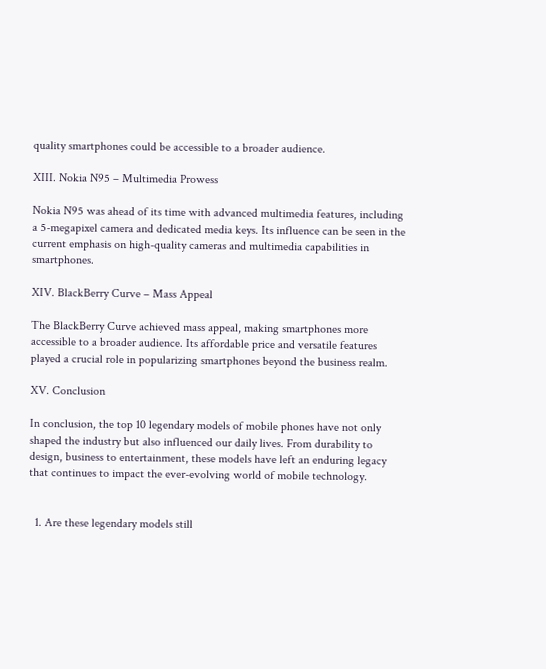quality smartphones could be accessible to a broader audience.

XIII. Nokia N95 – Multimedia Prowess

Nokia N95 was ahead of its time with advanced multimedia features, including a 5-megapixel camera and dedicated media keys. Its influence can be seen in the current emphasis on high-quality cameras and multimedia capabilities in smartphones.

XIV. BlackBerry Curve – Mass Appeal

The BlackBerry Curve achieved mass appeal, making smartphones more accessible to a broader audience. Its affordable price and versatile features played a crucial role in popularizing smartphones beyond the business realm.

XV. Conclusion

In conclusion, the top 10 legendary models of mobile phones have not only shaped the industry but also influenced our daily lives. From durability to design, business to entertainment, these models have left an enduring legacy that continues to impact the ever-evolving world of mobile technology.


  1. Are these legendary models still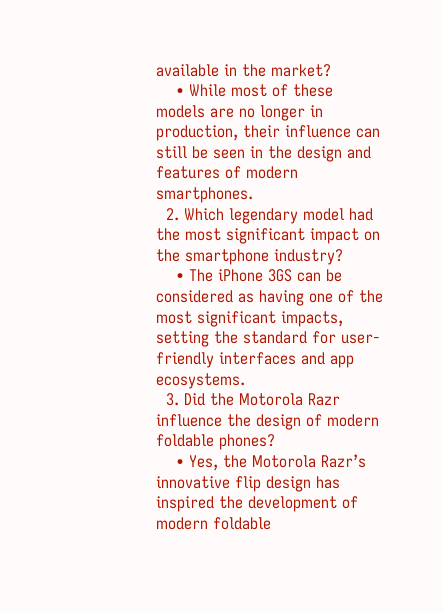available in the market?
    • While most of these models are no longer in production, their influence can still be seen in the design and features of modern smartphones.
  2. Which legendary model had the most significant impact on the smartphone industry?
    • The iPhone 3GS can be considered as having one of the most significant impacts, setting the standard for user-friendly interfaces and app ecosystems.
  3. Did the Motorola Razr influence the design of modern foldable phones?
    • Yes, the Motorola Razr’s innovative flip design has inspired the development of modern foldable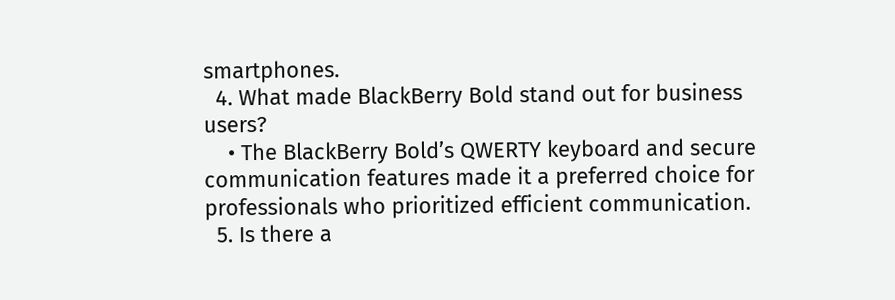smartphones.
  4. What made BlackBerry Bold stand out for business users?
    • The BlackBerry Bold’s QWERTY keyboard and secure communication features made it a preferred choice for professionals who prioritized efficient communication.
  5. Is there a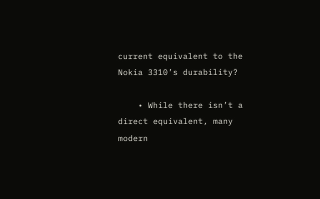current equivalent to the Nokia 3310’s durability?

    • While there isn’t a direct equivalent, many modern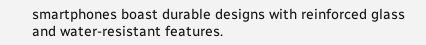smartphones boast durable designs with reinforced glass and water-resistant features.